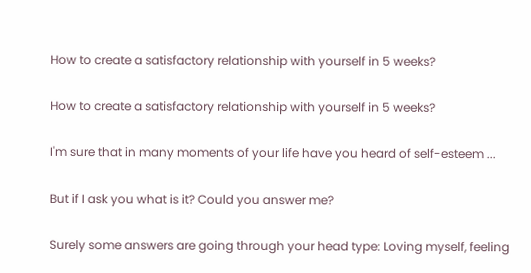How to create a satisfactory relationship with yourself in 5 weeks?

How to create a satisfactory relationship with yourself in 5 weeks?

I'm sure that in many moments of your life have you heard of self-esteem ...

But if I ask you what is it? Could you answer me?

Surely some answers are going through your head type: Loving myself, feeling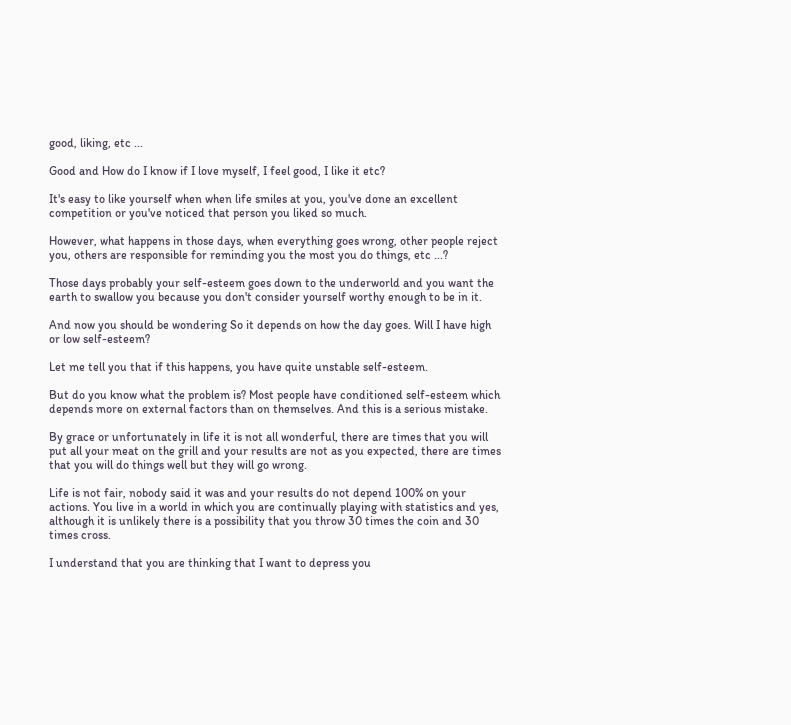good, liking, etc ...

Good and How do I know if I love myself, I feel good, I like it etc?

It's easy to like yourself when when life smiles at you, you've done an excellent competition or you've noticed that person you liked so much.

However, what happens in those days, when everything goes wrong, other people reject you, others are responsible for reminding you the most you do things, etc ...?

Those days probably your self-esteem goes down to the underworld and you want the earth to swallow you because you don't consider yourself worthy enough to be in it.

And now you should be wondering So it depends on how the day goes. Will I have high or low self-esteem?

Let me tell you that if this happens, you have quite unstable self-esteem.

But do you know what the problem is? Most people have conditioned self-esteem which depends more on external factors than on themselves. And this is a serious mistake.

By grace or unfortunately in life it is not all wonderful, there are times that you will put all your meat on the grill and your results are not as you expected, there are times that you will do things well but they will go wrong.

Life is not fair, nobody said it was and your results do not depend 100% on your actions. You live in a world in which you are continually playing with statistics and yes, although it is unlikely there is a possibility that you throw 30 times the coin and 30 times cross.

I understand that you are thinking that I want to depress you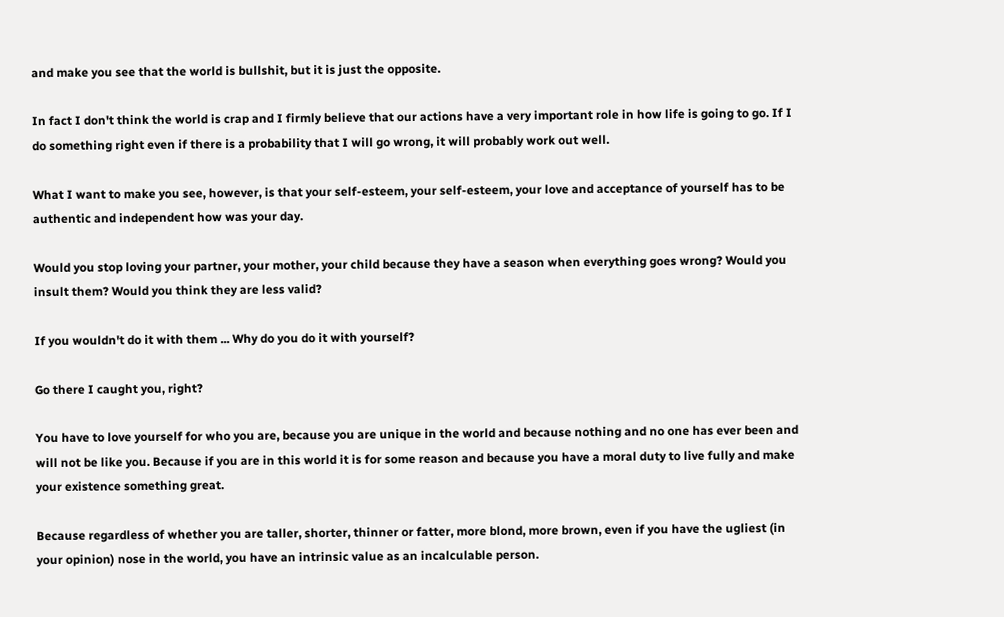and make you see that the world is bullshit, but it is just the opposite.

In fact I don't think the world is crap and I firmly believe that our actions have a very important role in how life is going to go. If I do something right even if there is a probability that I will go wrong, it will probably work out well.

What I want to make you see, however, is that your self-esteem, your self-esteem, your love and acceptance of yourself has to be authentic and independent how was your day.

Would you stop loving your partner, your mother, your child because they have a season when everything goes wrong? Would you insult them? Would you think they are less valid?

If you wouldn't do it with them ... Why do you do it with yourself?

Go there I caught you, right?

You have to love yourself for who you are, because you are unique in the world and because nothing and no one has ever been and will not be like you. Because if you are in this world it is for some reason and because you have a moral duty to live fully and make your existence something great.

Because regardless of whether you are taller, shorter, thinner or fatter, more blond, more brown, even if you have the ugliest (in your opinion) nose in the world, you have an intrinsic value as an incalculable person.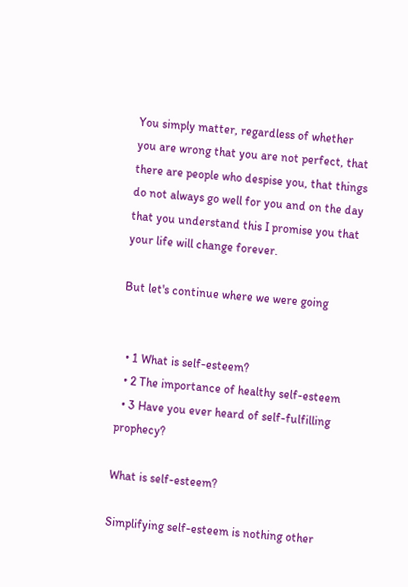You simply matter, regardless of whether you are wrong that you are not perfect, that there are people who despise you, that things do not always go well for you and on the day that you understand this I promise you that your life will change forever.

But let's continue where we were going


  • 1 What is self-esteem?
  • 2 The importance of healthy self-esteem
  • 3 Have you ever heard of self-fulfilling prophecy?

What is self-esteem?

Simplifying self-esteem is nothing other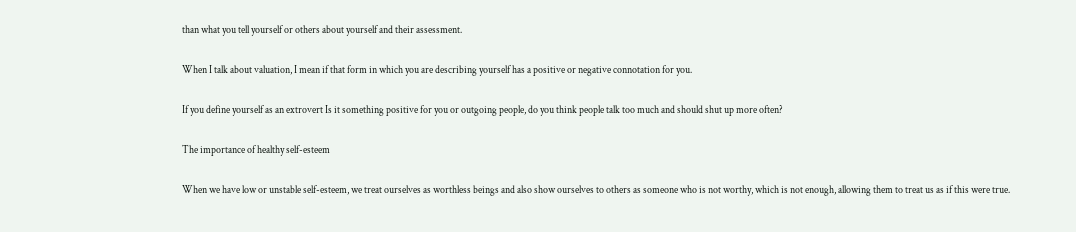than what you tell yourself or others about yourself and their assessment.

When I talk about valuation, I mean if that form in which you are describing yourself has a positive or negative connotation for you.

If you define yourself as an extrovert Is it something positive for you or outgoing people, do you think people talk too much and should shut up more often?

The importance of healthy self-esteem

When we have low or unstable self-esteem, we treat ourselves as worthless beings and also show ourselves to others as someone who is not worthy, which is not enough, allowing them to treat us as if this were true.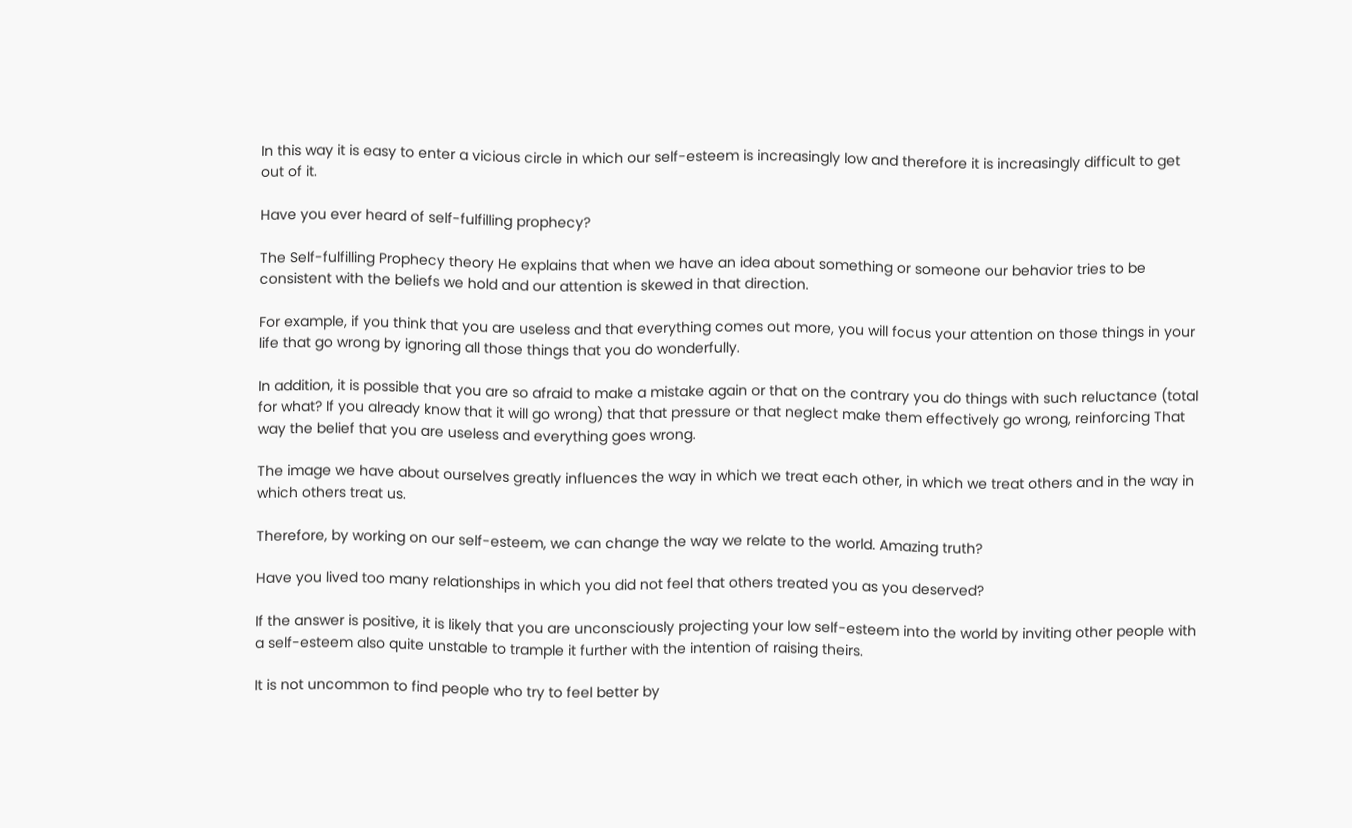In this way it is easy to enter a vicious circle in which our self-esteem is increasingly low and therefore it is increasingly difficult to get out of it.

Have you ever heard of self-fulfilling prophecy?

The Self-fulfilling Prophecy theory He explains that when we have an idea about something or someone our behavior tries to be consistent with the beliefs we hold and our attention is skewed in that direction.

For example, if you think that you are useless and that everything comes out more, you will focus your attention on those things in your life that go wrong by ignoring all those things that you do wonderfully.

In addition, it is possible that you are so afraid to make a mistake again or that on the contrary you do things with such reluctance (total for what? If you already know that it will go wrong) that that pressure or that neglect make them effectively go wrong, reinforcing That way the belief that you are useless and everything goes wrong.

The image we have about ourselves greatly influences the way in which we treat each other, in which we treat others and in the way in which others treat us.

Therefore, by working on our self-esteem, we can change the way we relate to the world. Amazing truth?

Have you lived too many relationships in which you did not feel that others treated you as you deserved?

If the answer is positive, it is likely that you are unconsciously projecting your low self-esteem into the world by inviting other people with a self-esteem also quite unstable to trample it further with the intention of raising theirs.

It is not uncommon to find people who try to feel better by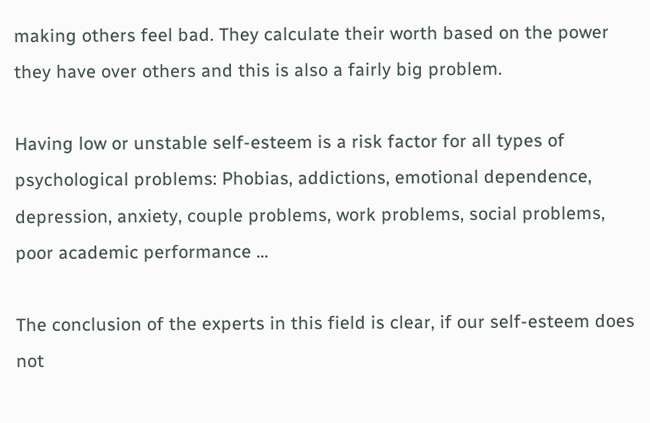making others feel bad. They calculate their worth based on the power they have over others and this is also a fairly big problem.

Having low or unstable self-esteem is a risk factor for all types of psychological problems: Phobias, addictions, emotional dependence, depression, anxiety, couple problems, work problems, social problems, poor academic performance ...

The conclusion of the experts in this field is clear, if our self-esteem does not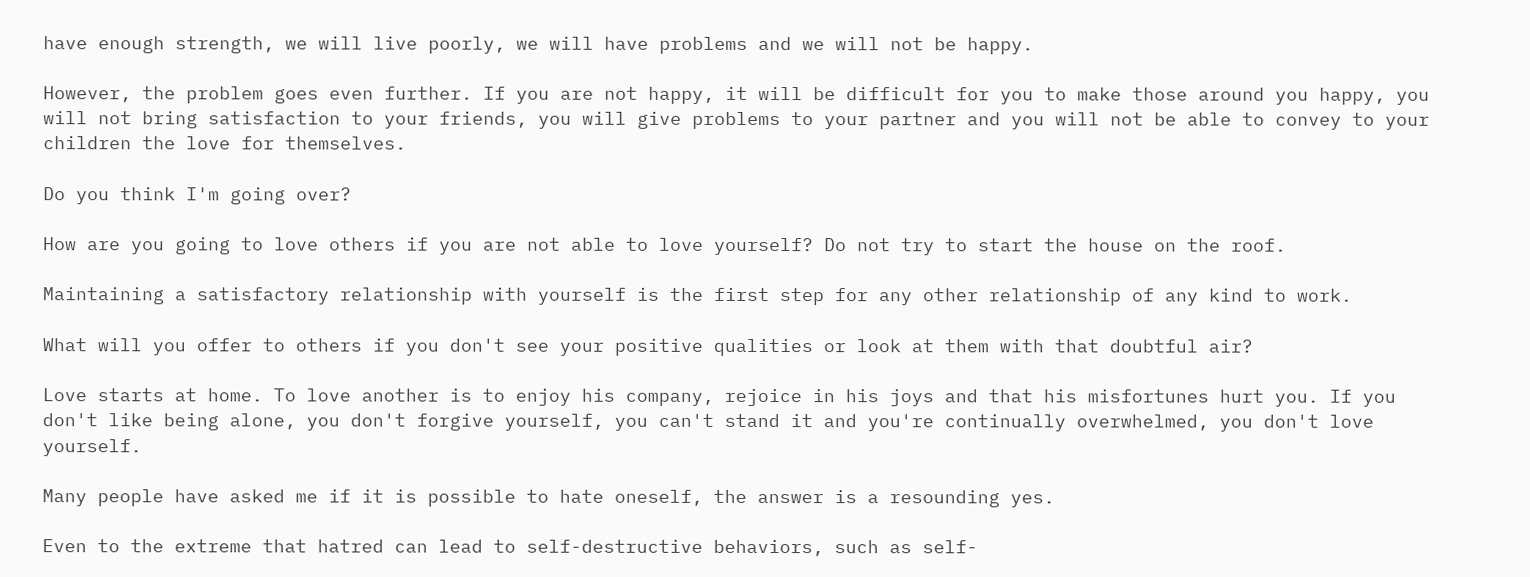have enough strength, we will live poorly, we will have problems and we will not be happy.

However, the problem goes even further. If you are not happy, it will be difficult for you to make those around you happy, you will not bring satisfaction to your friends, you will give problems to your partner and you will not be able to convey to your children the love for themselves.

Do you think I'm going over?

How are you going to love others if you are not able to love yourself? Do not try to start the house on the roof.

Maintaining a satisfactory relationship with yourself is the first step for any other relationship of any kind to work.

What will you offer to others if you don't see your positive qualities or look at them with that doubtful air?

Love starts at home. To love another is to enjoy his company, rejoice in his joys and that his misfortunes hurt you. If you don't like being alone, you don't forgive yourself, you can't stand it and you're continually overwhelmed, you don't love yourself.

Many people have asked me if it is possible to hate oneself, the answer is a resounding yes.

Even to the extreme that hatred can lead to self-destructive behaviors, such as self-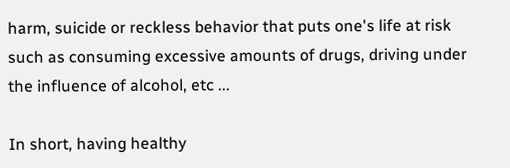harm, suicide or reckless behavior that puts one's life at risk such as consuming excessive amounts of drugs, driving under the influence of alcohol, etc ...

In short, having healthy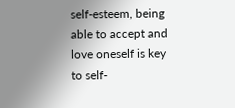self-esteem, being able to accept and love oneself is key to self-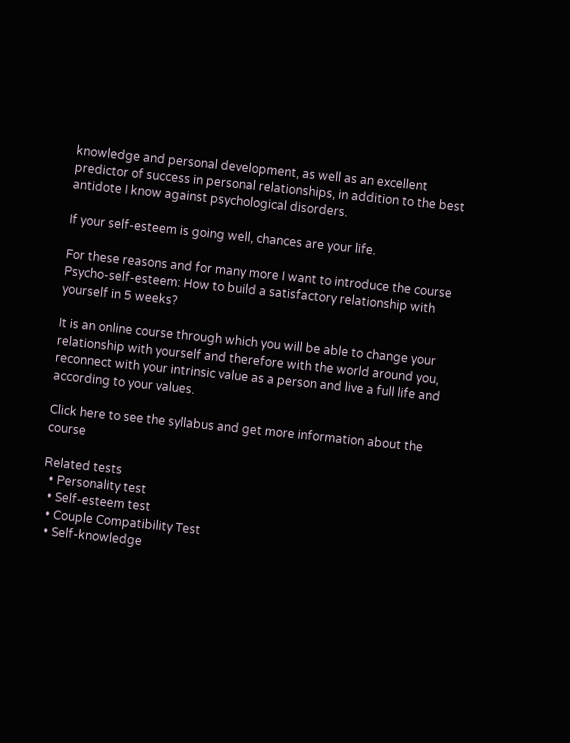knowledge and personal development, as well as an excellent predictor of success in personal relationships, in addition to the best antidote I know against psychological disorders.

If your self-esteem is going well, chances are your life.

For these reasons and for many more I want to introduce the course Psycho-self-esteem: How to build a satisfactory relationship with yourself in 5 weeks?

It is an online course through which you will be able to change your relationship with yourself and therefore with the world around you, reconnect with your intrinsic value as a person and live a full life and according to your values.

Click here to see the syllabus and get more information about the course

Related tests
  • Personality test
  • Self-esteem test
  • Couple Compatibility Test
  • Self-knowledge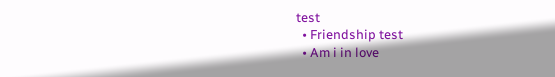test
  • Friendship test
  • Am i in love